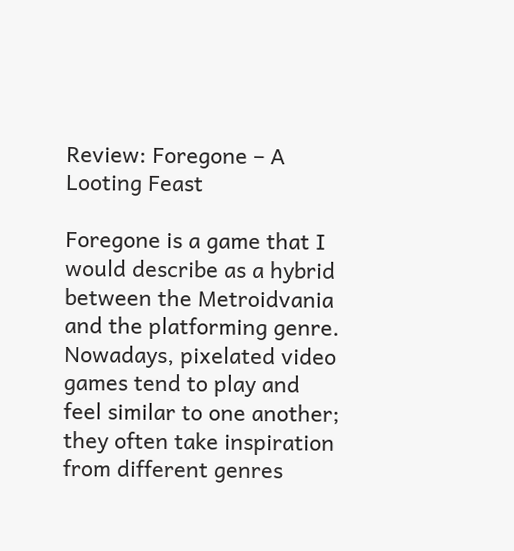Review: Foregone – A Looting Feast

Foregone is a game that I would describe as a hybrid between the Metroidvania and the platforming genre. Nowadays, pixelated video games tend to play and feel similar to one another; they often take inspiration from different genres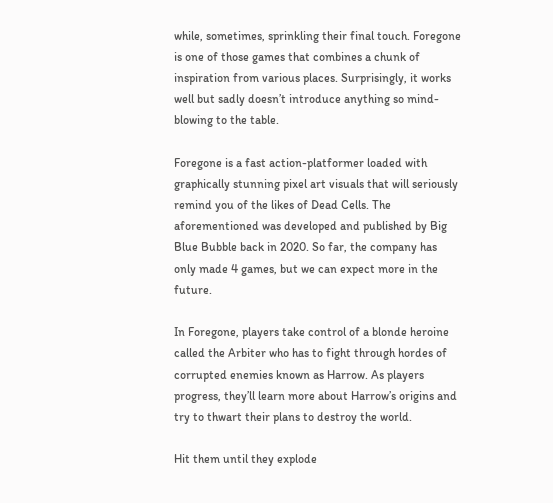while, sometimes, sprinkling their final touch. Foregone is one of those games that combines a chunk of inspiration from various places. Surprisingly, it works well but sadly doesn’t introduce anything so mind-blowing to the table.

Foregone is a fast action-platformer loaded with graphically stunning pixel art visuals that will seriously remind you of the likes of Dead Cells. The aforementioned was developed and published by Big Blue Bubble back in 2020. So far, the company has only made 4 games, but we can expect more in the future.

In Foregone, players take control of a blonde heroine called the Arbiter who has to fight through hordes of corrupted enemies known as Harrow. As players progress, they’ll learn more about Harrow’s origins and try to thwart their plans to destroy the world.

Hit them until they explode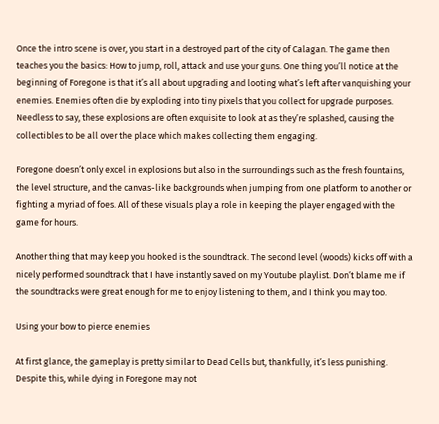Once the intro scene is over, you start in a destroyed part of the city of Calagan. The game then teaches you the basics: How to jump, roll, attack and use your guns. One thing you’ll notice at the beginning of Foregone is that it’s all about upgrading and looting what’s left after vanquishing your enemies. Enemies often die by exploding into tiny pixels that you collect for upgrade purposes. Needless to say, these explosions are often exquisite to look at as they’re splashed, causing the collectibles to be all over the place which makes collecting them engaging.

Foregone doesn’t only excel in explosions but also in the surroundings such as the fresh fountains, the level structure, and the canvas-like backgrounds when jumping from one platform to another or fighting a myriad of foes. All of these visuals play a role in keeping the player engaged with the game for hours.

Another thing that may keep you hooked is the soundtrack. The second level (woods) kicks off with a nicely performed soundtrack that I have instantly saved on my Youtube playlist. Don’t blame me if the soundtracks were great enough for me to enjoy listening to them, and I think you may too.

Using your bow to pierce enemies

At first glance, the gameplay is pretty similar to Dead Cells but, thankfully, it’s less punishing. Despite this, while dying in Foregone may not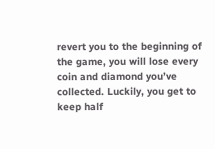revert you to the beginning of the game, you will lose every coin and diamond you’ve collected. Luckily, you get to keep half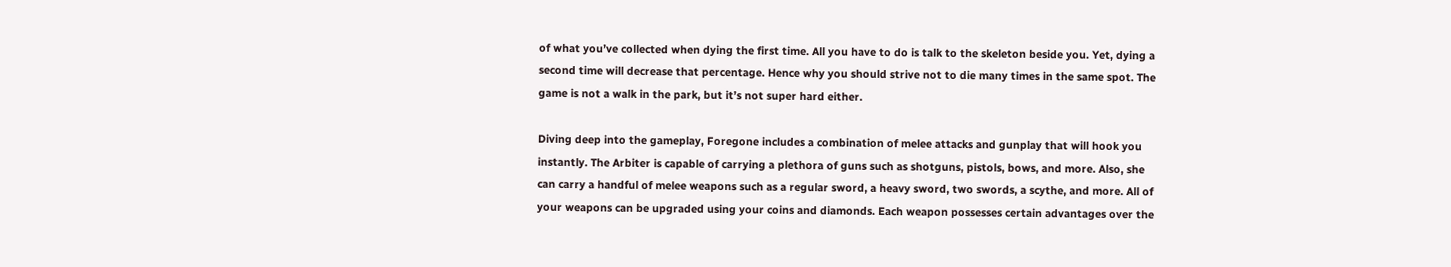of what you’ve collected when dying the first time. All you have to do is talk to the skeleton beside you. Yet, dying a second time will decrease that percentage. Hence why you should strive not to die many times in the same spot. The game is not a walk in the park, but it’s not super hard either.

Diving deep into the gameplay, Foregone includes a combination of melee attacks and gunplay that will hook you instantly. The Arbiter is capable of carrying a plethora of guns such as shotguns, pistols, bows, and more. Also, she can carry a handful of melee weapons such as a regular sword, a heavy sword, two swords, a scythe, and more. All of your weapons can be upgraded using your coins and diamonds. Each weapon possesses certain advantages over the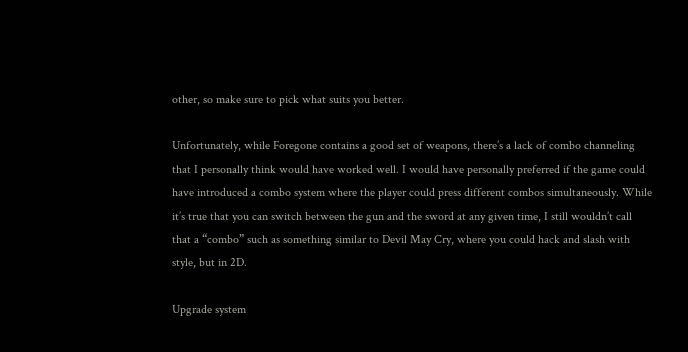other, so make sure to pick what suits you better.

Unfortunately, while Foregone contains a good set of weapons, there’s a lack of combo channeling that I personally think would have worked well. I would have personally preferred if the game could have introduced a combo system where the player could press different combos simultaneously. While it’s true that you can switch between the gun and the sword at any given time, I still wouldn’t call that a “combo” such as something similar to Devil May Cry, where you could hack and slash with style, but in 2D.

Upgrade system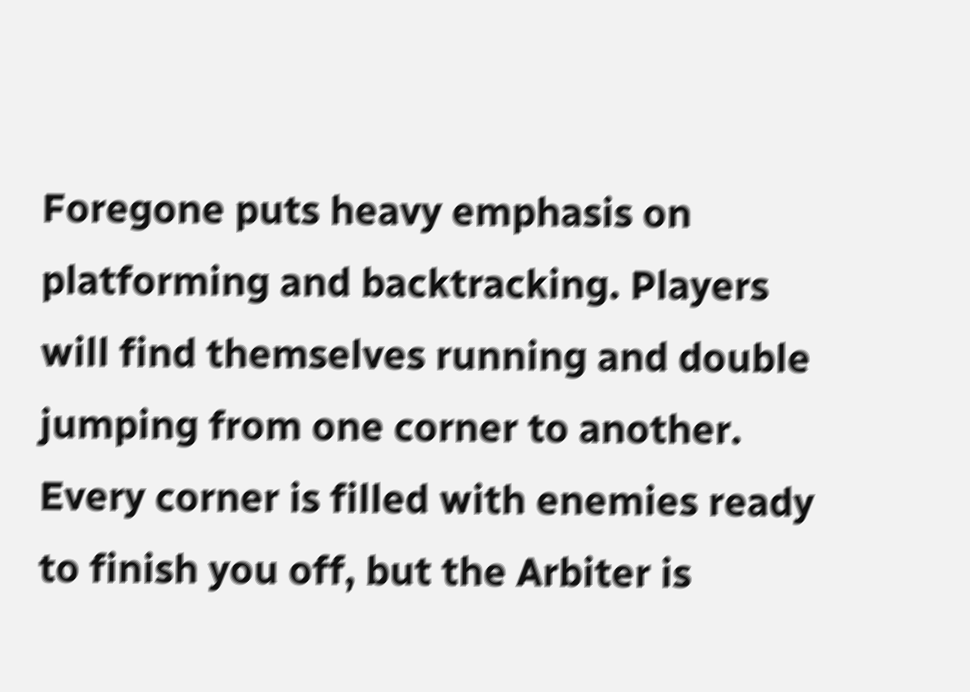Foregone puts heavy emphasis on platforming and backtracking. Players will find themselves running and double jumping from one corner to another. Every corner is filled with enemies ready to finish you off, but the Arbiter is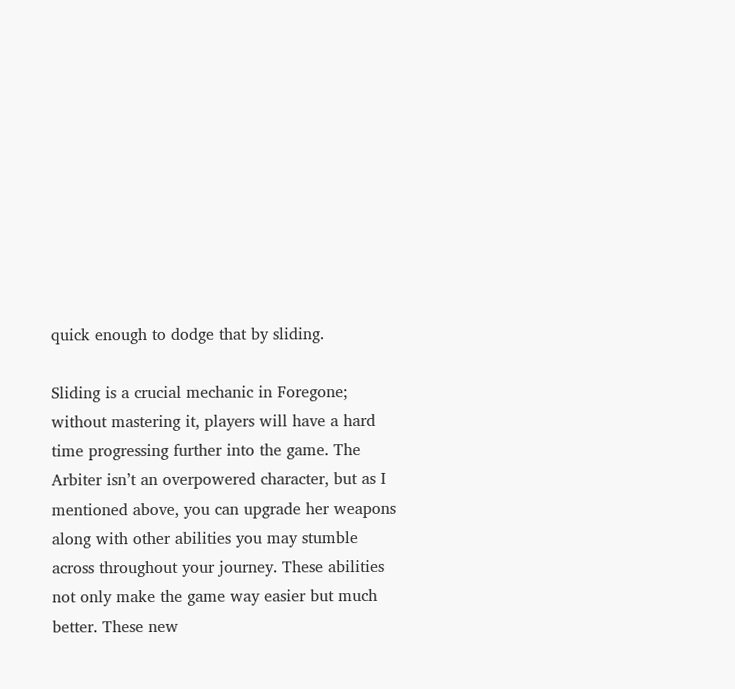quick enough to dodge that by sliding.

Sliding is a crucial mechanic in Foregone; without mastering it, players will have a hard time progressing further into the game. The Arbiter isn’t an overpowered character, but as I mentioned above, you can upgrade her weapons along with other abilities you may stumble across throughout your journey. These abilities not only make the game way easier but much better. These new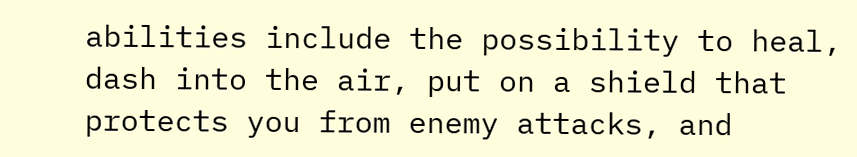abilities include the possibility to heal, dash into the air, put on a shield that protects you from enemy attacks, and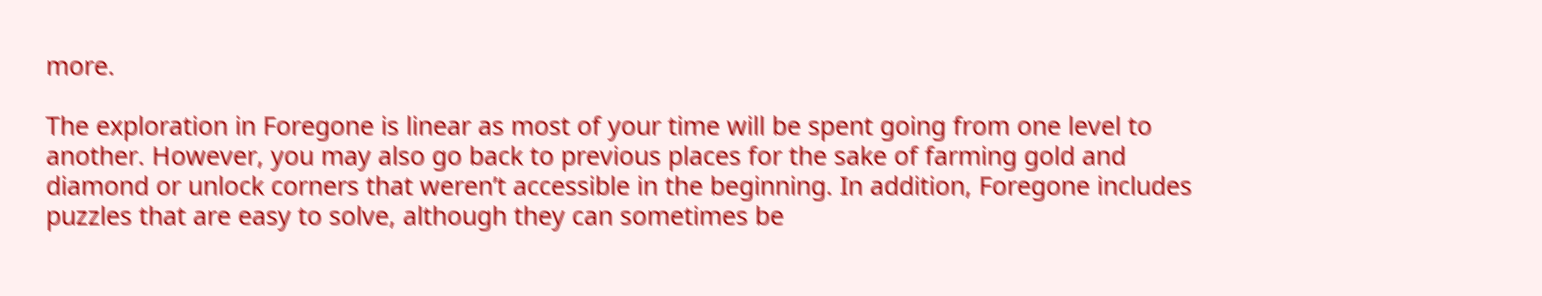more.

The exploration in Foregone is linear as most of your time will be spent going from one level to another. However, you may also go back to previous places for the sake of farming gold and diamond or unlock corners that weren’t accessible in the beginning. In addition, Foregone includes puzzles that are easy to solve, although they can sometimes be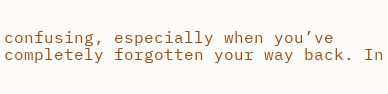confusing, especially when you’ve completely forgotten your way back. In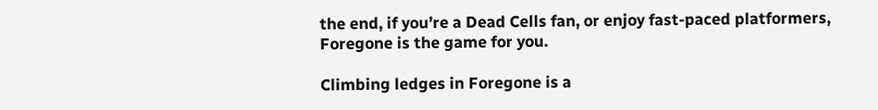the end, if you’re a Dead Cells fan, or enjoy fast-paced platformers, Foregone is the game for you.

Climbing ledges in Foregone is a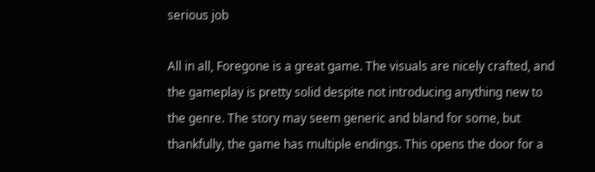serious job

All in all, Foregone is a great game. The visuals are nicely crafted, and the gameplay is pretty solid despite not introducing anything new to the genre. The story may seem generic and bland for some, but thankfully, the game has multiple endings. This opens the door for a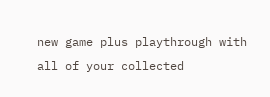new game plus playthrough with all of your collected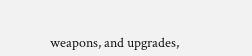weapons, and upgrades,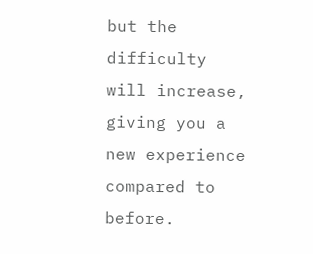but the difficulty will increase, giving you a new experience compared to before.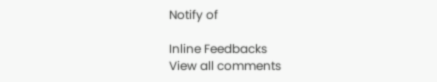Notify of

Inline Feedbacks
View all comments